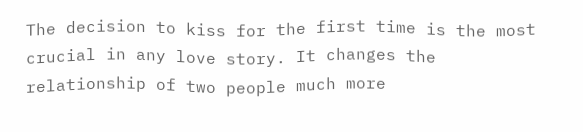The decision to kiss for the first time is the most crucial in any love story. It changes the relationship of two people much more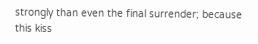strongly than even the final surrender; because this kiss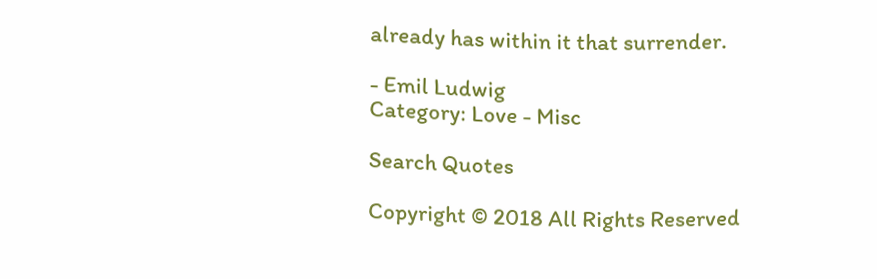already has within it that surrender.

- Emil Ludwig
Category: Love - Misc

Search Quotes

Copyright © 2018 All Rights Reserved